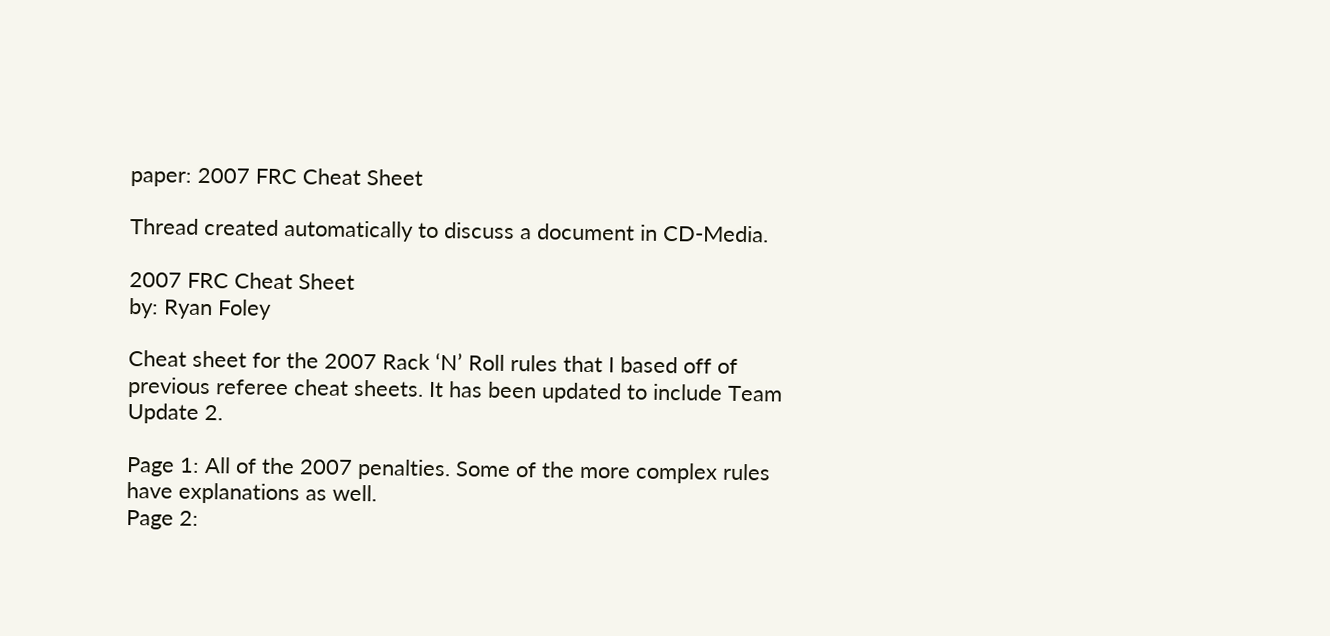paper: 2007 FRC Cheat Sheet

Thread created automatically to discuss a document in CD-Media.

2007 FRC Cheat Sheet
by: Ryan Foley

Cheat sheet for the 2007 Rack ‘N’ Roll rules that I based off of previous referee cheat sheets. It has been updated to include Team Update 2.

Page 1: All of the 2007 penalties. Some of the more complex rules have explanations as well.
Page 2: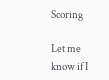Scoring

Let me know if I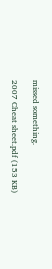missed something.

2007 Cheat sheet.pdf (153 KB)